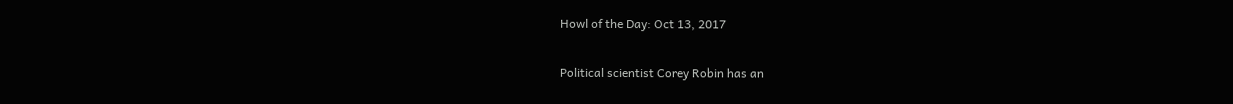Howl of the Day: Oct 13, 2017

Political scientist Corey Robin has an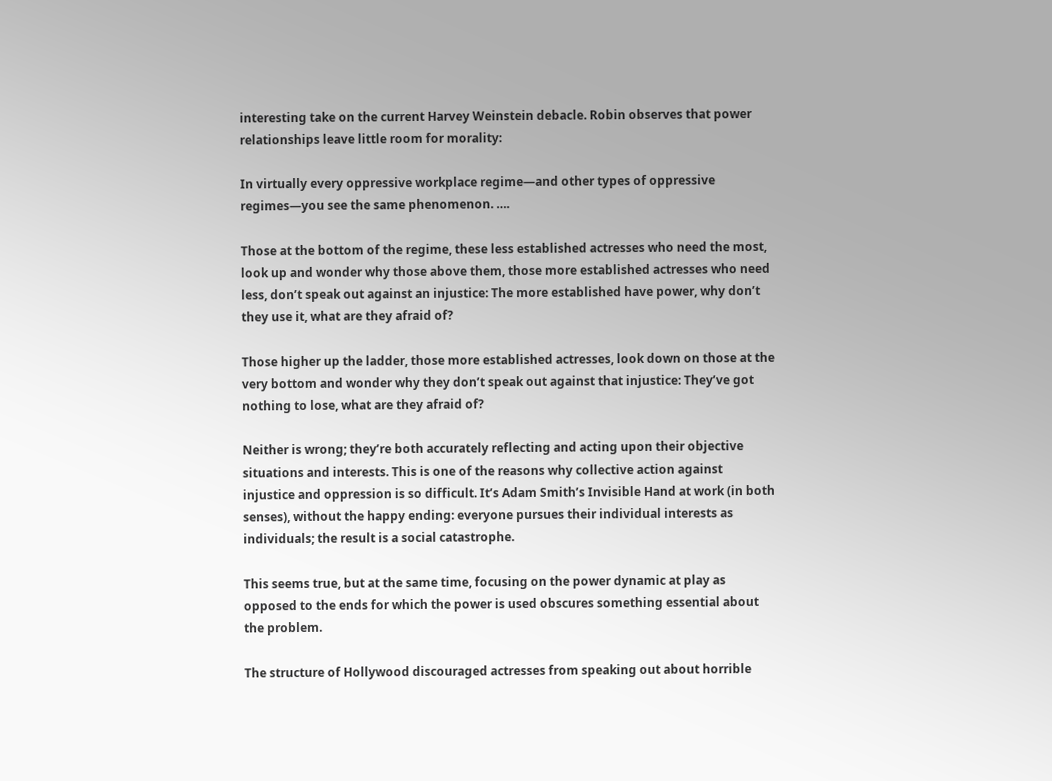interesting take on the current Harvey Weinstein debacle. Robin observes that power relationships leave little room for morality:

In virtually every oppressive workplace regime—and other types of oppressive regimes—you see the same phenomenon. ….

Those at the bottom of the regime, these less established actresses who need the most, look up and wonder why those above them, those more established actresses who need less, don’t speak out against an injustice: The more established have power, why don’t they use it, what are they afraid of?

Those higher up the ladder, those more established actresses, look down on those at the very bottom and wonder why they don’t speak out against that injustice: They’ve got nothing to lose, what are they afraid of?

Neither is wrong; they’re both accurately reflecting and acting upon their objective situations and interests. This is one of the reasons why collective action against injustice and oppression is so difficult. It’s Adam Smith’s Invisible Hand at work (in both senses), without the happy ending: everyone pursues their individual interests as individuals; the result is a social catastrophe.

This seems true, but at the same time, focusing on the power dynamic at play as opposed to the ends for which the power is used obscures something essential about the problem.

The structure of Hollywood discouraged actresses from speaking out about horrible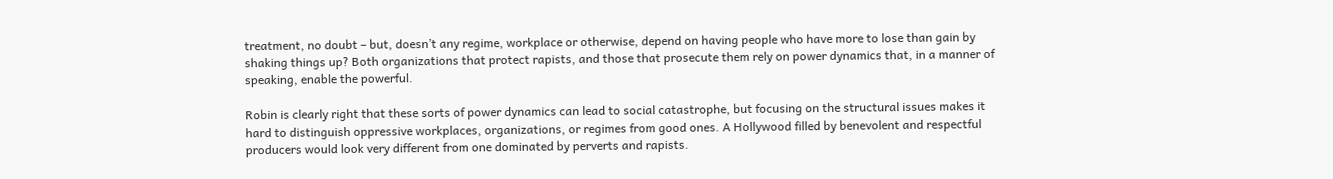treatment, no doubt – but, doesn’t any regime, workplace or otherwise, depend on having people who have more to lose than gain by shaking things up? Both organizations that protect rapists, and those that prosecute them rely on power dynamics that, in a manner of speaking, enable the powerful.

Robin is clearly right that these sorts of power dynamics can lead to social catastrophe, but focusing on the structural issues makes it hard to distinguish oppressive workplaces, organizations, or regimes from good ones. A Hollywood filled by benevolent and respectful producers would look very different from one dominated by perverts and rapists.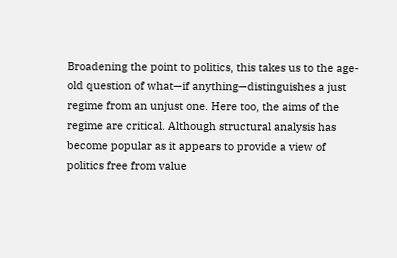Broadening the point to politics, this takes us to the age-old question of what—if anything—distinguishes a just regime from an unjust one. Here too, the aims of the regime are critical. Although structural analysis has become popular as it appears to provide a view of politics free from value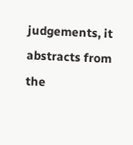judgements, it abstracts from the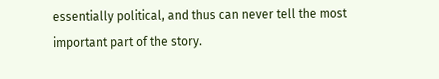essentially political, and thus can never tell the most important part of the story.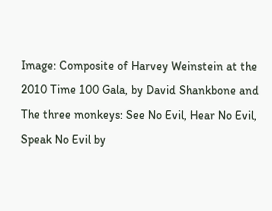Image: Composite of Harvey Weinstein at the 2010 Time 100 Gala, by David Shankbone and The three monkeys: See No Evil, Hear No Evil, Speak No Evil by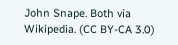John Snape. Both via Wikipedia. (CC BY-CA 3.0)